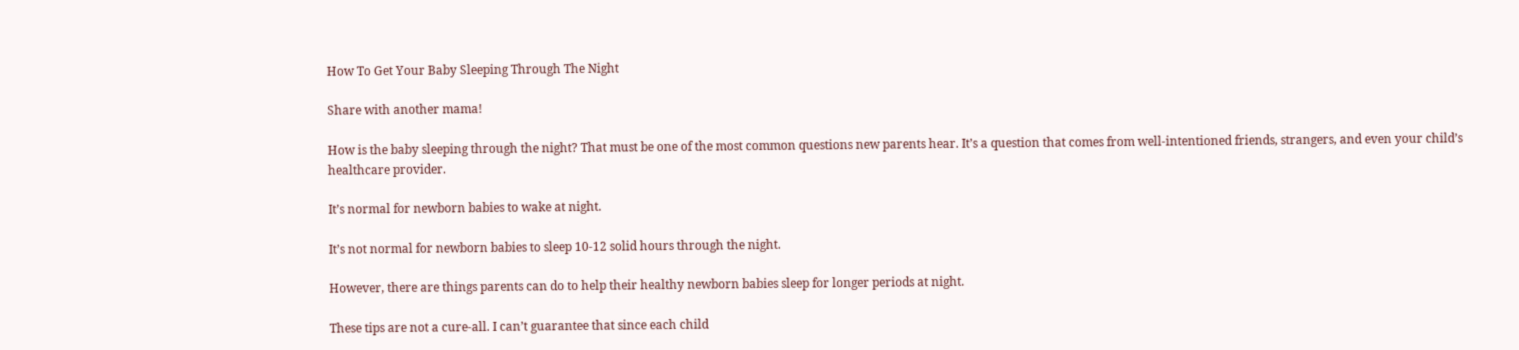How To Get Your Baby Sleeping Through The Night

Share with another mama!

How is the baby sleeping through the night? That must be one of the most common questions new parents hear. It’s a question that comes from well-intentioned friends, strangers, and even your child’s healthcare provider.

It’s normal for newborn babies to wake at night.

It’s not normal for newborn babies to sleep 10-12 solid hours through the night.

However, there are things parents can do to help their healthy newborn babies sleep for longer periods at night.

These tips are not a cure-all. I can’t guarantee that since each child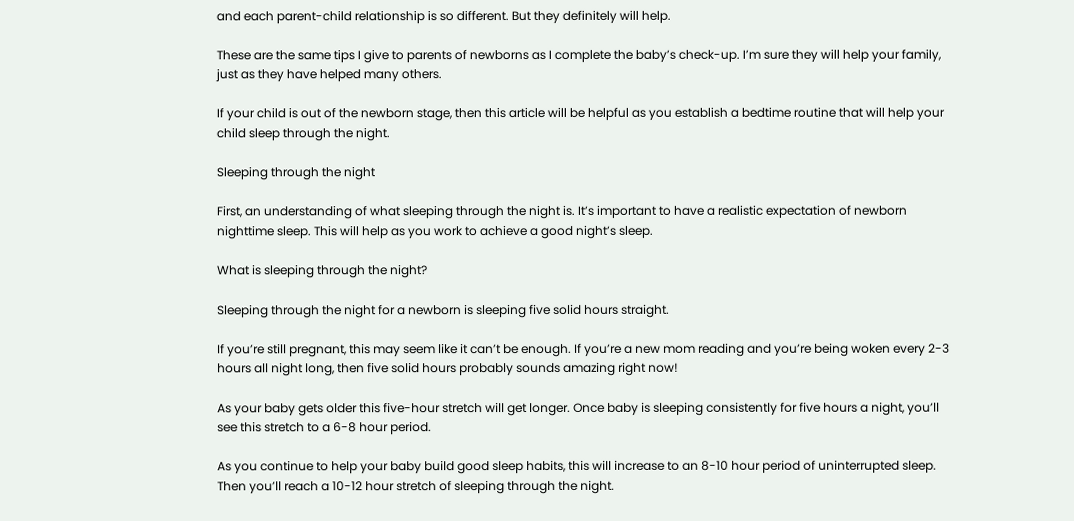and each parent-child relationship is so different. But they definitely will help.

These are the same tips I give to parents of newborns as I complete the baby’s check-up. I’m sure they will help your family, just as they have helped many others.

If your child is out of the newborn stage, then this article will be helpful as you establish a bedtime routine that will help your child sleep through the night.

Sleeping through the night

First, an understanding of what sleeping through the night is. It’s important to have a realistic expectation of newborn nighttime sleep. This will help as you work to achieve a good night’s sleep.

What is sleeping through the night?

Sleeping through the night for a newborn is sleeping five solid hours straight.

If you’re still pregnant, this may seem like it can’t be enough. If you’re a new mom reading and you’re being woken every 2-3 hours all night long, then five solid hours probably sounds amazing right now!

As your baby gets older this five-hour stretch will get longer. Once baby is sleeping consistently for five hours a night, you’ll see this stretch to a 6-8 hour period.

As you continue to help your baby build good sleep habits, this will increase to an 8-10 hour period of uninterrupted sleep. Then you’ll reach a 10-12 hour stretch of sleeping through the night.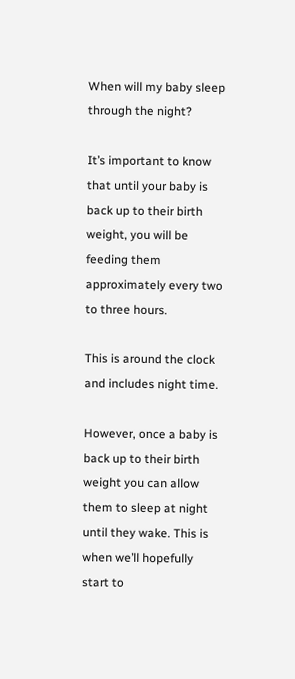When will my baby sleep through the night?

It’s important to know that until your baby is back up to their birth weight, you will be feeding them approximately every two to three hours.

This is around the clock and includes night time.

However, once a baby is back up to their birth weight you can allow them to sleep at night until they wake. This is when we’ll hopefully start to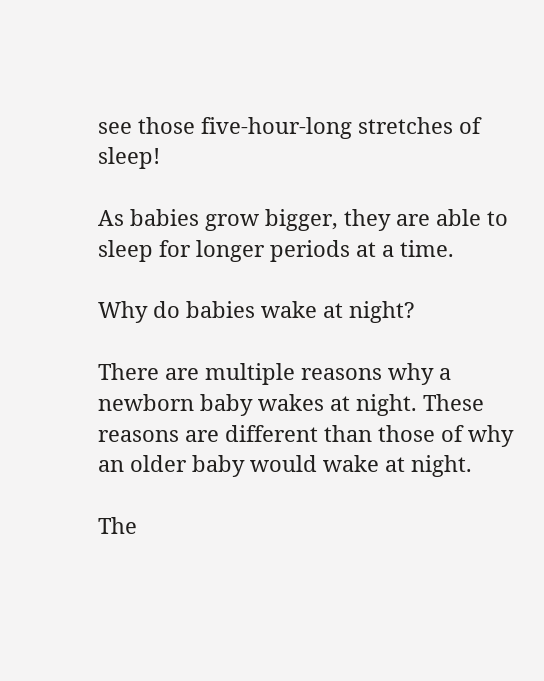see those five-hour-long stretches of sleep!

As babies grow bigger, they are able to sleep for longer periods at a time.

Why do babies wake at night?

There are multiple reasons why a newborn baby wakes at night. These reasons are different than those of why an older baby would wake at night.

The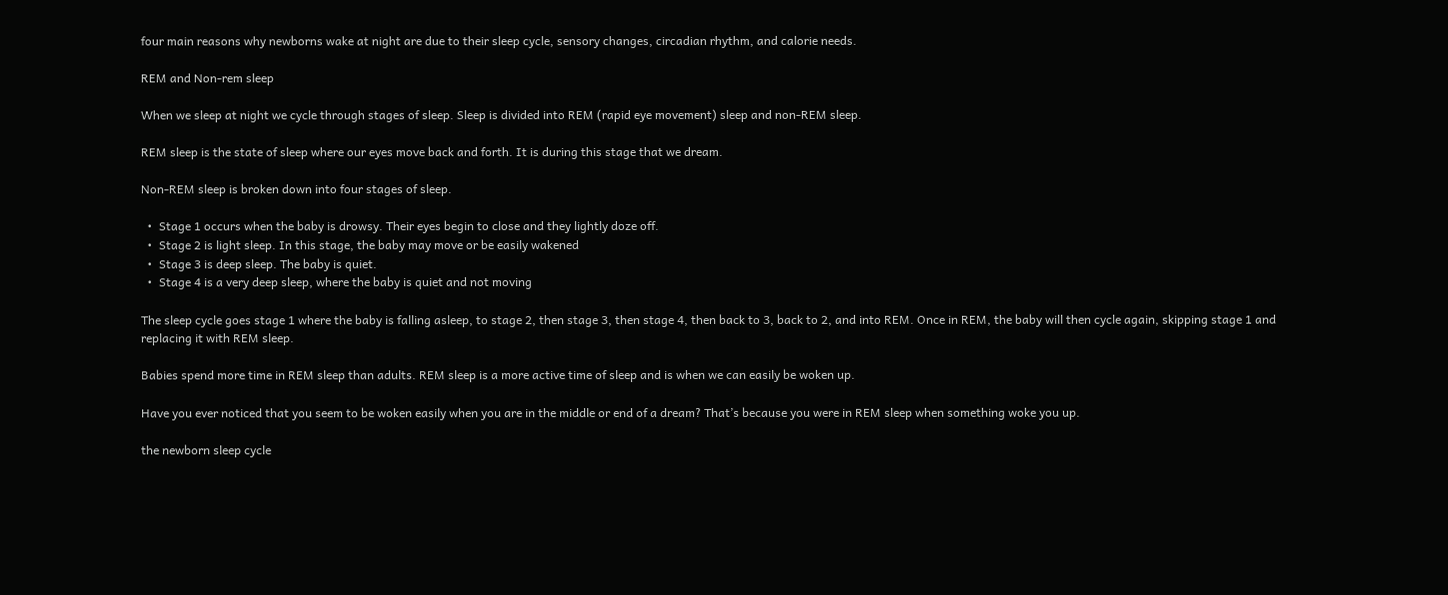four main reasons why newborns wake at night are due to their sleep cycle, sensory changes, circadian rhythm, and calorie needs.

REM and Non-rem sleep

When we sleep at night we cycle through stages of sleep. Sleep is divided into REM (rapid eye movement) sleep and non-REM sleep.

REM sleep is the state of sleep where our eyes move back and forth. It is during this stage that we dream.

Non-REM sleep is broken down into four stages of sleep.

  •  Stage 1 occurs when the baby is drowsy. Their eyes begin to close and they lightly doze off.
  •  Stage 2 is light sleep. In this stage, the baby may move or be easily wakened
  •  Stage 3 is deep sleep. The baby is quiet.
  •  Stage 4 is a very deep sleep, where the baby is quiet and not moving

The sleep cycle goes stage 1 where the baby is falling asleep, to stage 2, then stage 3, then stage 4, then back to 3, back to 2, and into REM. Once in REM, the baby will then cycle again, skipping stage 1 and replacing it with REM sleep.

Babies spend more time in REM sleep than adults. REM sleep is a more active time of sleep and is when we can easily be woken up.

Have you ever noticed that you seem to be woken easily when you are in the middle or end of a dream? That’s because you were in REM sleep when something woke you up.

the newborn sleep cycle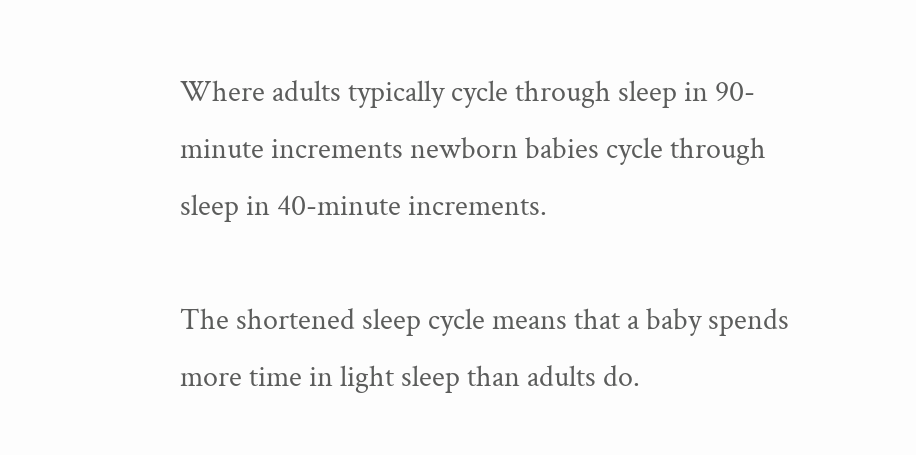Where adults typically cycle through sleep in 90-minute increments newborn babies cycle through sleep in 40-minute increments.

The shortened sleep cycle means that a baby spends more time in light sleep than adults do.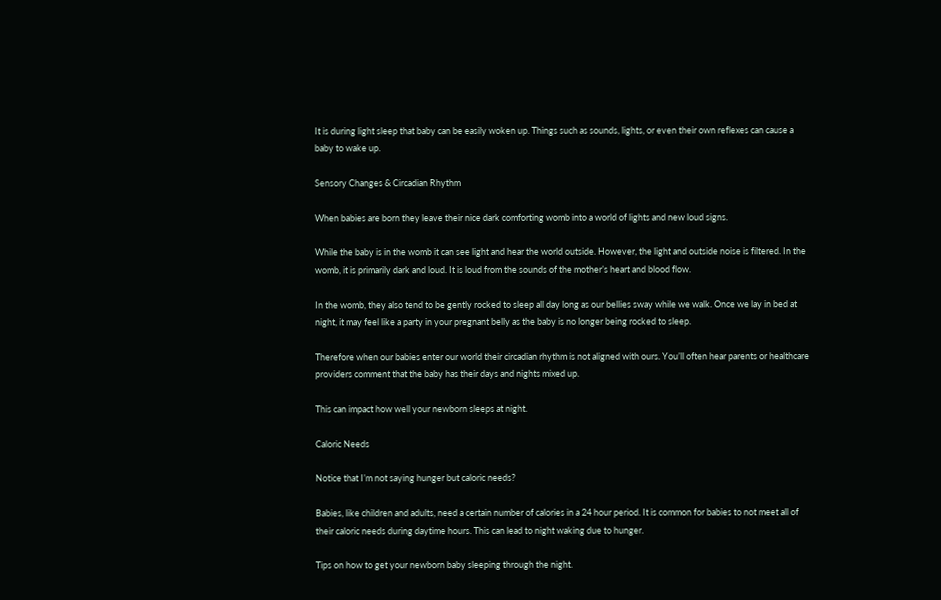It is during light sleep that baby can be easily woken up. Things such as sounds, lights, or even their own reflexes can cause a baby to wake up.

Sensory Changes & Circadian Rhythm

When babies are born they leave their nice dark comforting womb into a world of lights and new loud signs.

While the baby is in the womb it can see light and hear the world outside. However, the light and outside noise is filtered. In the womb, it is primarily dark and loud. It is loud from the sounds of the mother’s heart and blood flow.

In the womb, they also tend to be gently rocked to sleep all day long as our bellies sway while we walk. Once we lay in bed at night, it may feel like a party in your pregnant belly as the baby is no longer being rocked to sleep.

Therefore when our babies enter our world their circadian rhythm is not aligned with ours. You’ll often hear parents or healthcare providers comment that the baby has their days and nights mixed up.

This can impact how well your newborn sleeps at night.

Caloric Needs

Notice that I’m not saying hunger but caloric needs?

Babies, like children and adults, need a certain number of calories in a 24 hour period. It is common for babies to not meet all of their caloric needs during daytime hours. This can lead to night waking due to hunger.

Tips on how to get your newborn baby sleeping through the night.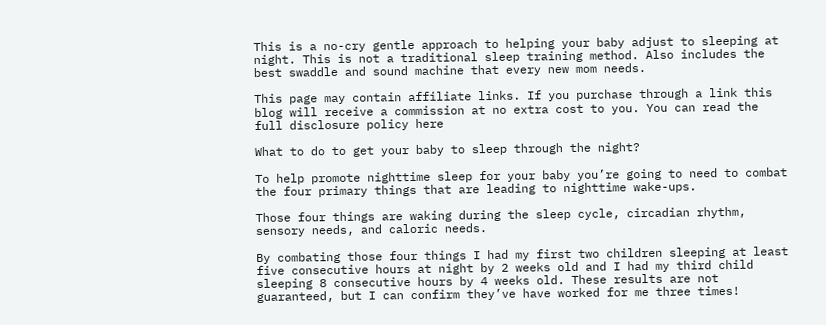This is a no-cry gentle approach to helping your baby adjust to sleeping at night. This is not a traditional sleep training method. Also includes the best swaddle and sound machine that every new mom needs.

This page may contain affiliate links. If you purchase through a link this blog will receive a commission at no extra cost to you. You can read the full disclosure policy here

What to do to get your baby to sleep through the night?

To help promote nighttime sleep for your baby you’re going to need to combat the four primary things that are leading to nighttime wake-ups.

Those four things are waking during the sleep cycle, circadian rhythm,  sensory needs, and caloric needs.

By combating those four things I had my first two children sleeping at least five consecutive hours at night by 2 weeks old and I had my third child sleeping 8 consecutive hours by 4 weeks old. These results are not guaranteed, but I can confirm they’ve have worked for me three times!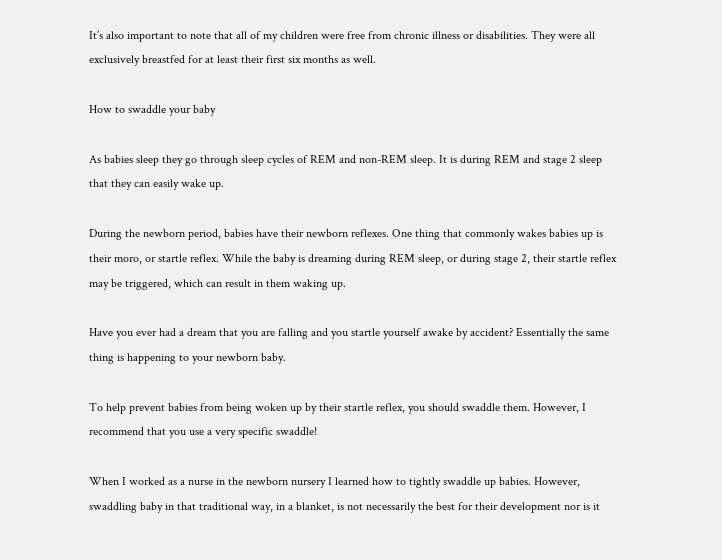It’s also important to note that all of my children were free from chronic illness or disabilities. They were all exclusively breastfed for at least their first six months as well.

How to swaddle your baby

As babies sleep they go through sleep cycles of REM and non-REM sleep. It is during REM and stage 2 sleep that they can easily wake up.

During the newborn period, babies have their newborn reflexes. One thing that commonly wakes babies up is their moro, or startle reflex. While the baby is dreaming during REM sleep, or during stage 2, their startle reflex may be triggered, which can result in them waking up.

Have you ever had a dream that you are falling and you startle yourself awake by accident? Essentially the same thing is happening to your newborn baby.

To help prevent babies from being woken up by their startle reflex, you should swaddle them. However, I recommend that you use a very specific swaddle!

When I worked as a nurse in the newborn nursery I learned how to tightly swaddle up babies. However, swaddling baby in that traditional way, in a blanket, is not necessarily the best for their development nor is it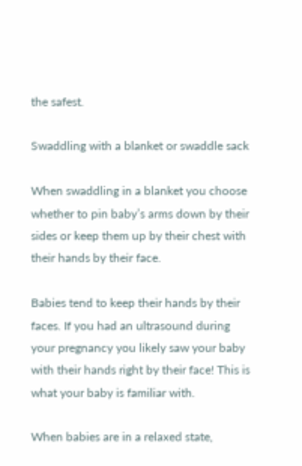the safest.

Swaddling with a blanket or swaddle sack

When swaddling in a blanket you choose whether to pin baby’s arms down by their sides or keep them up by their chest with their hands by their face.

Babies tend to keep their hands by their faces. If you had an ultrasound during your pregnancy you likely saw your baby with their hands right by their face! This is what your baby is familiar with.

When babies are in a relaxed state,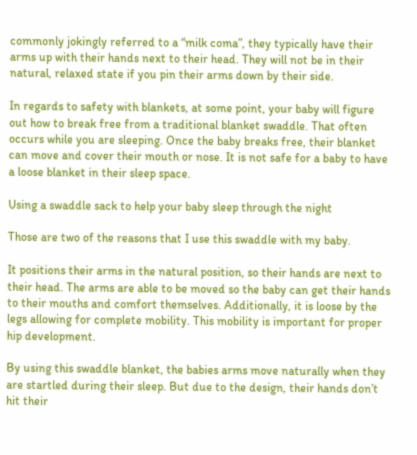commonly jokingly referred to a “milk coma”, they typically have their arms up with their hands next to their head. They will not be in their natural, relaxed state if you pin their arms down by their side.

In regards to safety with blankets, at some point, your baby will figure out how to break free from a traditional blanket swaddle. That often occurs while you are sleeping. Once the baby breaks free, their blanket can move and cover their mouth or nose. It is not safe for a baby to have a loose blanket in their sleep space.

Using a swaddle sack to help your baby sleep through the night

Those are two of the reasons that I use this swaddle with my baby.

It positions their arms in the natural position, so their hands are next to their head. The arms are able to be moved so the baby can get their hands to their mouths and comfort themselves. Additionally, it is loose by the legs allowing for complete mobility. This mobility is important for proper hip development.

By using this swaddle blanket, the babies arms move naturally when they are startled during their sleep. But due to the design, their hands don’t hit their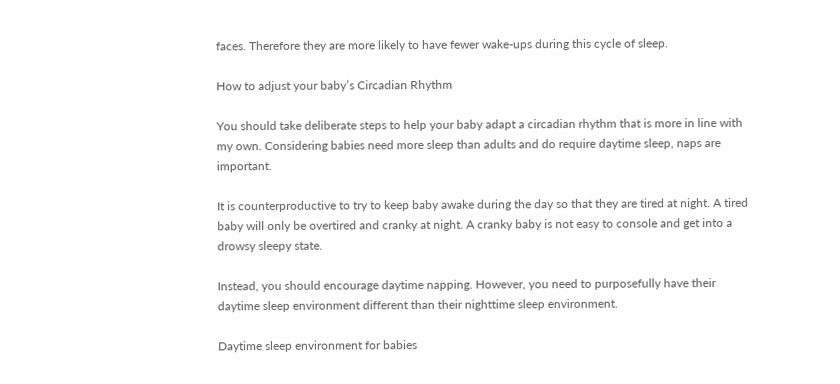faces. Therefore they are more likely to have fewer wake-ups during this cycle of sleep.

How to adjust your baby’s Circadian Rhythm

You should take deliberate steps to help your baby adapt a circadian rhythm that is more in line with my own. Considering babies need more sleep than adults and do require daytime sleep, naps are important.

It is counterproductive to try to keep baby awake during the day so that they are tired at night. A tired baby will only be overtired and cranky at night. A cranky baby is not easy to console and get into a drowsy sleepy state.

Instead, you should encourage daytime napping. However, you need to purposefully have their daytime sleep environment different than their nighttime sleep environment.

Daytime sleep environment for babies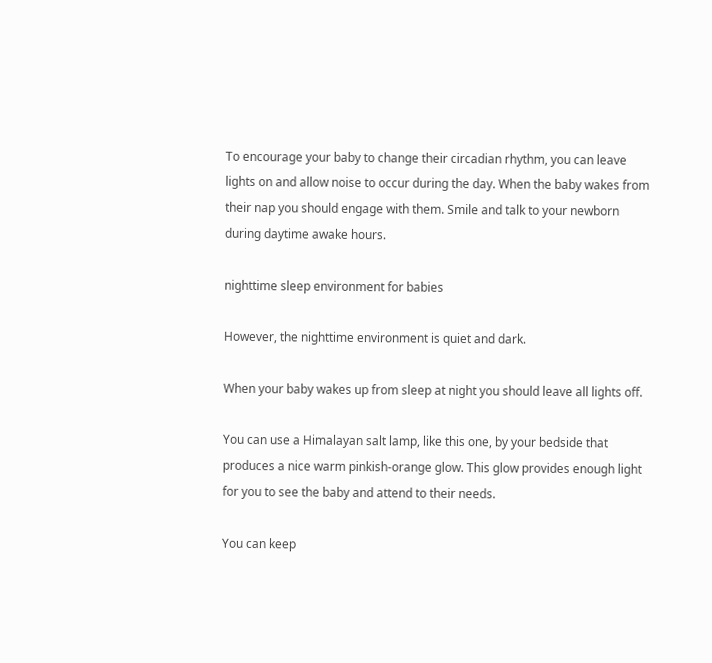To encourage your baby to change their circadian rhythm, you can leave lights on and allow noise to occur during the day. When the baby wakes from their nap you should engage with them. Smile and talk to your newborn during daytime awake hours.

nighttime sleep environment for babies

However, the nighttime environment is quiet and dark.

When your baby wakes up from sleep at night you should leave all lights off.

You can use a Himalayan salt lamp, like this one, by your bedside that produces a nice warm pinkish-orange glow. This glow provides enough light for you to see the baby and attend to their needs.

You can keep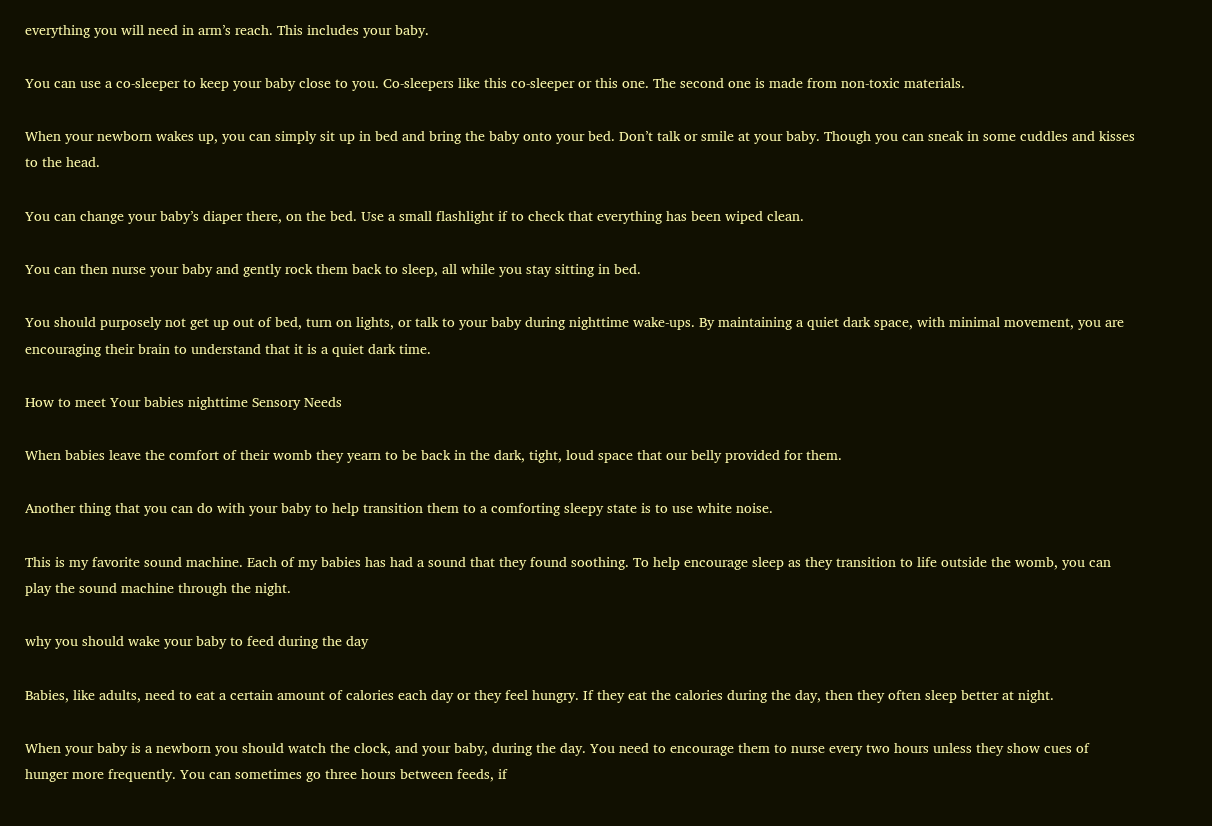everything you will need in arm’s reach. This includes your baby.

You can use a co-sleeper to keep your baby close to you. Co-sleepers like this co-sleeper or this one. The second one is made from non-toxic materials.

When your newborn wakes up, you can simply sit up in bed and bring the baby onto your bed. Don’t talk or smile at your baby. Though you can sneak in some cuddles and kisses to the head.

You can change your baby’s diaper there, on the bed. Use a small flashlight if to check that everything has been wiped clean.

You can then nurse your baby and gently rock them back to sleep, all while you stay sitting in bed.

You should purposely not get up out of bed, turn on lights, or talk to your baby during nighttime wake-ups. By maintaining a quiet dark space, with minimal movement, you are encouraging their brain to understand that it is a quiet dark time.

How to meet Your babies nighttime Sensory Needs

When babies leave the comfort of their womb they yearn to be back in the dark, tight, loud space that our belly provided for them.

Another thing that you can do with your baby to help transition them to a comforting sleepy state is to use white noise.

This is my favorite sound machine. Each of my babies has had a sound that they found soothing. To help encourage sleep as they transition to life outside the womb, you can play the sound machine through the night.

why you should wake your baby to feed during the day

Babies, like adults, need to eat a certain amount of calories each day or they feel hungry. If they eat the calories during the day, then they often sleep better at night.

When your baby is a newborn you should watch the clock, and your baby, during the day. You need to encourage them to nurse every two hours unless they show cues of hunger more frequently. You can sometimes go three hours between feeds, if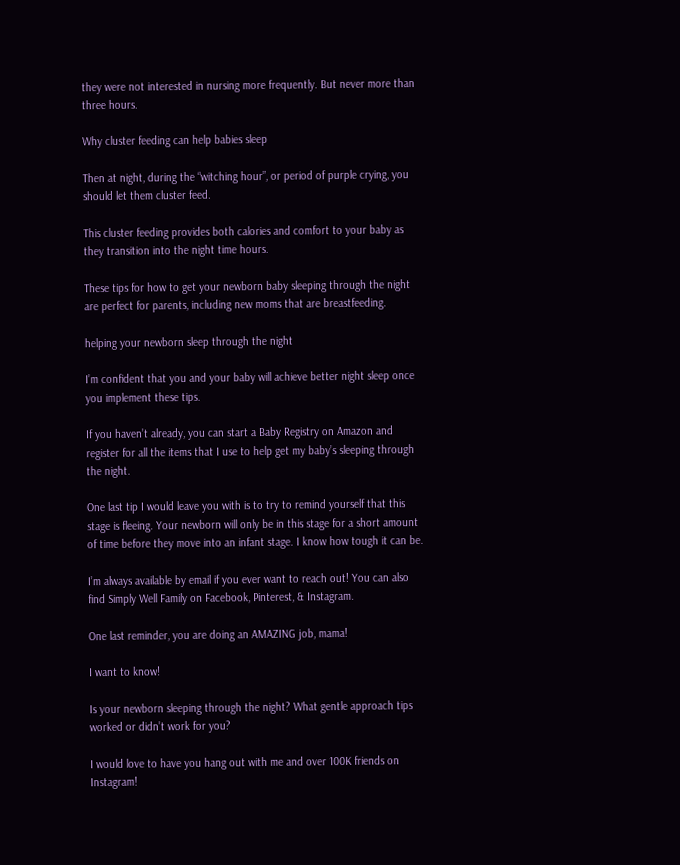they were not interested in nursing more frequently. But never more than three hours.

Why cluster feeding can help babies sleep

Then at night, during the “witching hour”, or period of purple crying, you should let them cluster feed.

This cluster feeding provides both calories and comfort to your baby as they transition into the night time hours.

These tips for how to get your newborn baby sleeping through the night are perfect for parents, including new moms that are breastfeeding.

helping your newborn sleep through the night

I’m confident that you and your baby will achieve better night sleep once you implement these tips.

If you haven’t already, you can start a Baby Registry on Amazon and register for all the items that I use to help get my baby’s sleeping through the night.

One last tip I would leave you with is to try to remind yourself that this stage is fleeing. Your newborn will only be in this stage for a short amount of time before they move into an infant stage. I know how tough it can be.

I’m always available by email if you ever want to reach out! You can also find Simply Well Family on Facebook, Pinterest, & Instagram.

One last reminder, you are doing an AMAZING job, mama!

I want to know!

Is your newborn sleeping through the night? What gentle approach tips worked or didn’t work for you?

I would love to have you hang out with me and over 100K friends on Instagram!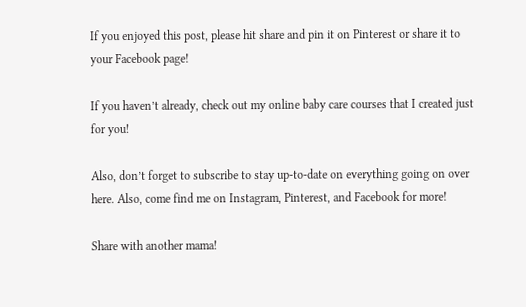If you enjoyed this post, please hit share and pin it on Pinterest or share it to your Facebook page!

If you haven’t already, check out my online baby care courses that I created just for you!

Also, don’t forget to subscribe to stay up-to-date on everything going on over here. Also, come find me on Instagram, Pinterest, and Facebook for more!

Share with another mama!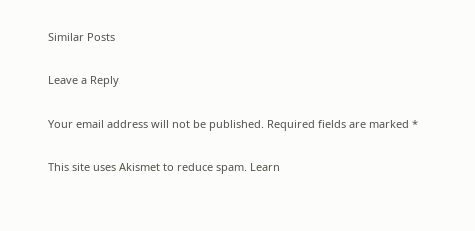Similar Posts

Leave a Reply

Your email address will not be published. Required fields are marked *

This site uses Akismet to reduce spam. Learn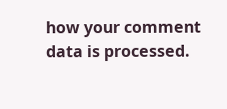how your comment data is processed.